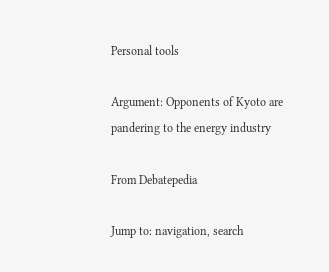Personal tools

Argument: Opponents of Kyoto are pandering to the energy industry

From Debatepedia

Jump to: navigation, search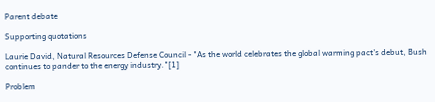Parent debate

Supporting quotations

Laurie David, Natural Resources Defense Council - "As the world celebrates the global warming pact's debut, Bush continues to pander to the energy industry."[1]

Problem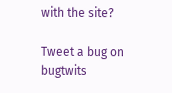with the site?

Tweet a bug on bugtwits